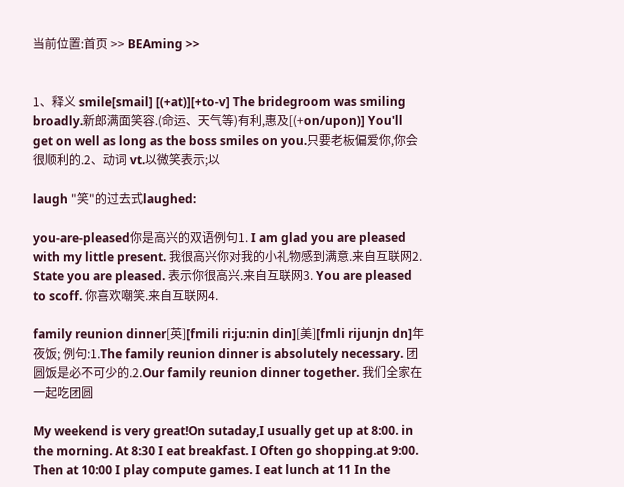当前位置:首页 >> BEAming >>


1、释义 smile[smail] [(+at)][+to-v] The bridegroom was smiling broadly.新郎满面笑容.(命运、天气等)有利,惠及[(+on/upon)] You'll get on well as long as the boss smiles on you.只要老板偏爱你,你会很顺利的.2、动词 vt.以微笑表示;以

laugh "笑"的过去式laughed:

you-are-pleased你是高兴的双语例句1. I am glad you are pleased with my little present. 我很高兴你对我的小礼物感到满意.来自互联网2. State you are pleased. 表示你很高兴.来自互联网3. You are pleased to scoff. 你喜欢嘲笑.来自互联网4.

family reunion dinner[英][fmili ri:ju:nin din][美][fmli rijunjn dn]年夜饭; 例句:1.The family reunion dinner is absolutely necessary. 团圆饭是必不可少的.2.Our family reunion dinner together. 我们全家在一起吃团圆

My weekend is very great!On sutaday,I usually get up at 8:00. in the morning. At 8:30 I eat breakfast. I Often go shopping.at 9:00. Then at 10:00 I play compute games. I eat lunch at 11 In the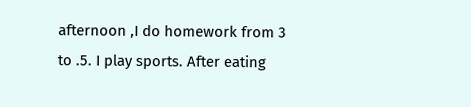afternoon ,I do homework from 3 to .5. I play sports. After eating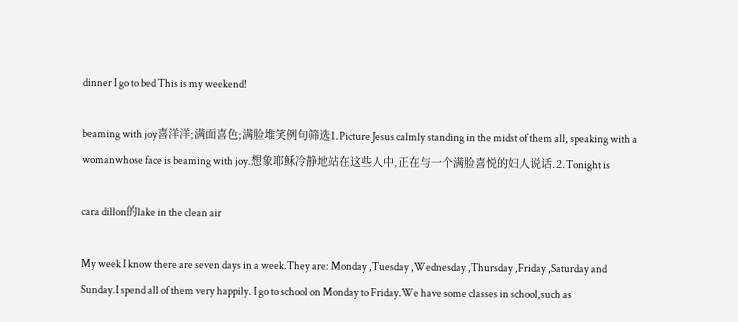dinner I go to bed This is my weekend!

beaming with joy喜洋洋;满面喜色;满脸堆笑例句筛选1.Picture Jesus calmly standing in the midst of them all, speaking with a womanwhose face is beaming with joy.想象耶稣冷静地站在这些人中,正在与一个满脸喜悦的妇人说话.2.Tonight is

cara dillon的lake in the clean air

My week I know there are seven days in a week.They are: Monday ,Tuesday ,Wednesday ,Thursday ,Friday ,Saturday and Sunday.I spend all of them very happily. I go to school on Monday to Friday.We have some classes in school,such as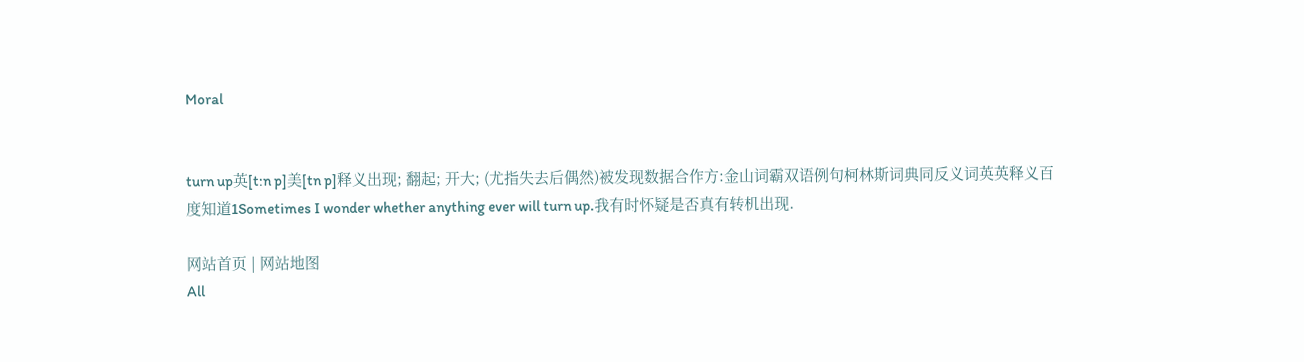Moral


turn up英[t:n p]美[tn p]释义出现; 翻起; 开大; (尤指失去后偶然)被发现数据合作方:金山词霸双语例句柯林斯词典同反义词英英释义百度知道1Sometimes I wonder whether anything ever will turn up.我有时怀疑是否真有转机出现.

网站首页 | 网站地图
All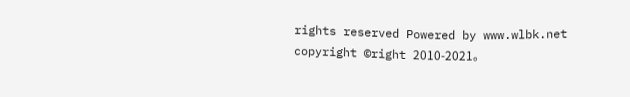rights reserved Powered by www.wlbk.net
copyright ©right 2010-2021。